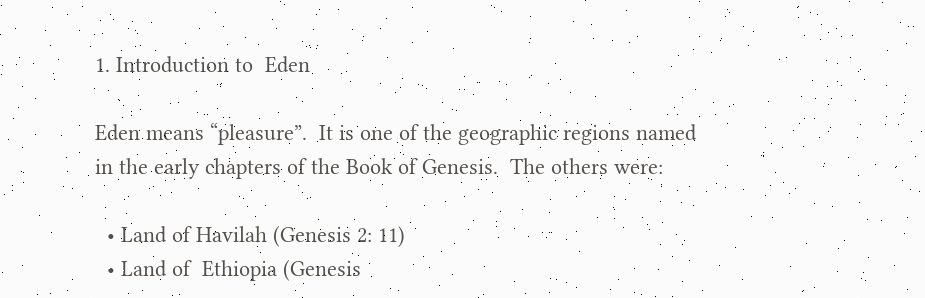1. Introduction to  Eden

Eden means “pleasure”.  It is one of the geographic regions named in the early chapters of the Book of Genesis.  The others were:

  • Land of Havilah (Genesis 2: 11)
  • Land of  Ethiopia (Genesis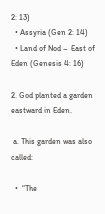2: 13)
  • Assyria (Gen 2: 14)
  • Land of Nod –  East of Eden (Genesis 4: 16)

2. God planted a garden eastward in Eden.

 a. This garden was also called:

  •  “The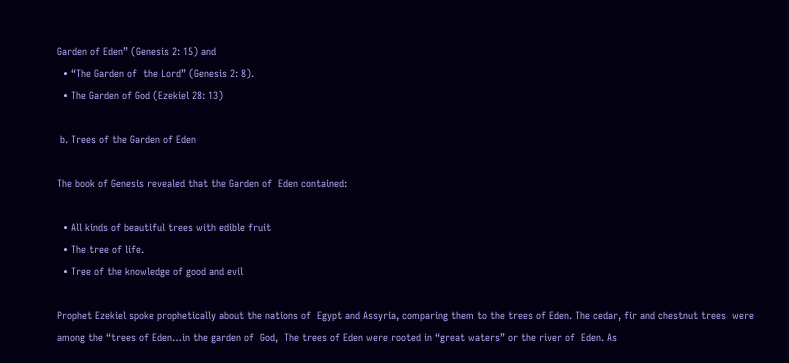Garden of Eden” (Genesis 2: 15) and
  • “The Garden of  the Lord” (Genesis 2: 8).
  • The Garden of God (Ezekiel 28: 13)

 b. Trees of the Garden of Eden

The book of Genesis revealed that the Garden of  Eden contained:

  • All kinds of beautiful trees with edible fruit
  • The tree of life.
  • Tree of the knowledge of good and evil

Prophet Ezekiel spoke prophetically about the nations of  Egypt and Assyria, comparing them to the trees of Eden. The cedar, fir and chestnut trees  were among the “trees of Eden…in the garden of  God,  The trees of Eden were rooted in “great waters” or the river of  Eden. As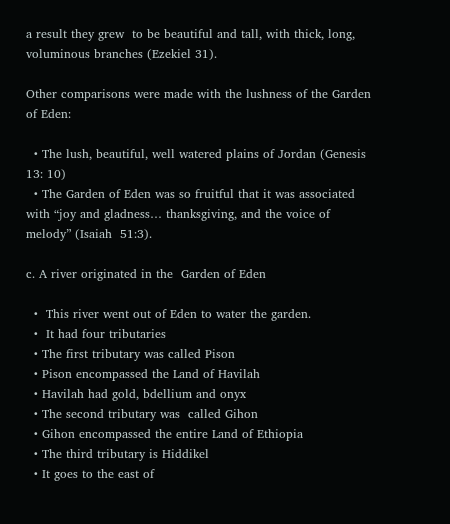a result they grew  to be beautiful and tall, with thick, long, voluminous branches (Ezekiel 31).

Other comparisons were made with the lushness of the Garden of Eden:

  • The lush, beautiful, well watered plains of Jordan (Genesis 13: 10)
  • The Garden of Eden was so fruitful that it was associated with “joy and gladness… thanksgiving, and the voice of melody” (Isaiah  51:3).

c. A river originated in the  Garden of Eden

  •  This river went out of Eden to water the garden.
  •  It had four tributaries
  • The first tributary was called Pison
  • Pison encompassed the Land of Havilah
  • Havilah had gold, bdellium and onyx
  • The second tributary was  called Gihon
  • Gihon encompassed the entire Land of Ethiopia
  • The third tributary is Hiddikel
  • It goes to the east of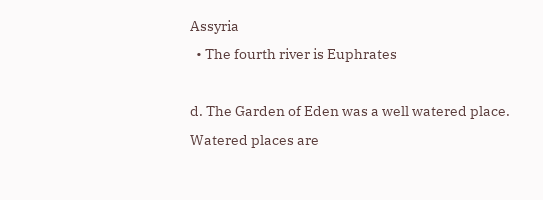Assyria
  • The fourth river is Euphrates

d. The Garden of Eden was a well watered place. Watered places are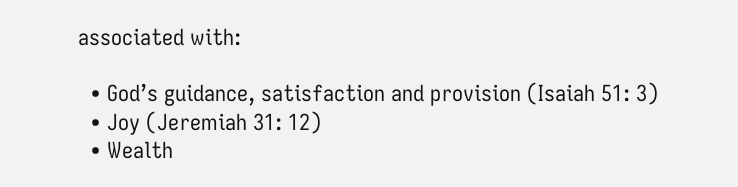associated with:

  • God’s guidance, satisfaction and provision (Isaiah 51: 3)
  • Joy (Jeremiah 31: 12)
  • Wealth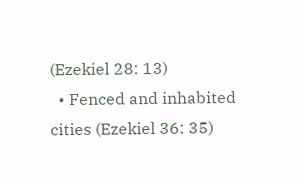(Ezekiel 28: 13)
  • Fenced and inhabited cities (Ezekiel 36: 35)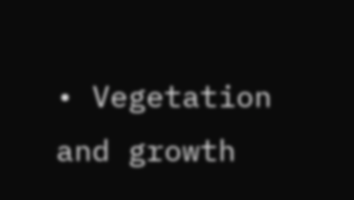• Vegetation and growth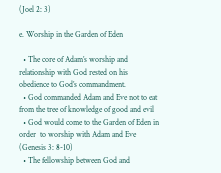(Joel 2: 3)

e. Worship in the Garden of Eden

  • The core of Adam’s worship and relationship with God rested on his obedience to God’s commandment.
  • God commanded Adam and Eve not to eat from the tree of knowledge of good and evil
  • God would come to the Garden of Eden in order  to worship with Adam and Eve (Genesis 3: 8-10)
  • The fellowship between God and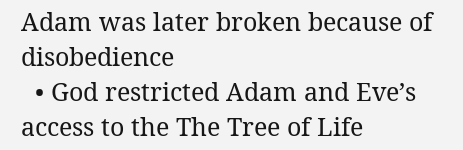Adam was later broken because of disobedience
  • God restricted Adam and Eve’s access to the The Tree of Life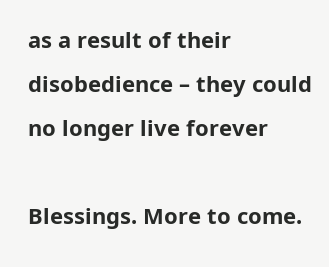as a result of their disobedience – they could no longer live forever

Blessings. More to come.